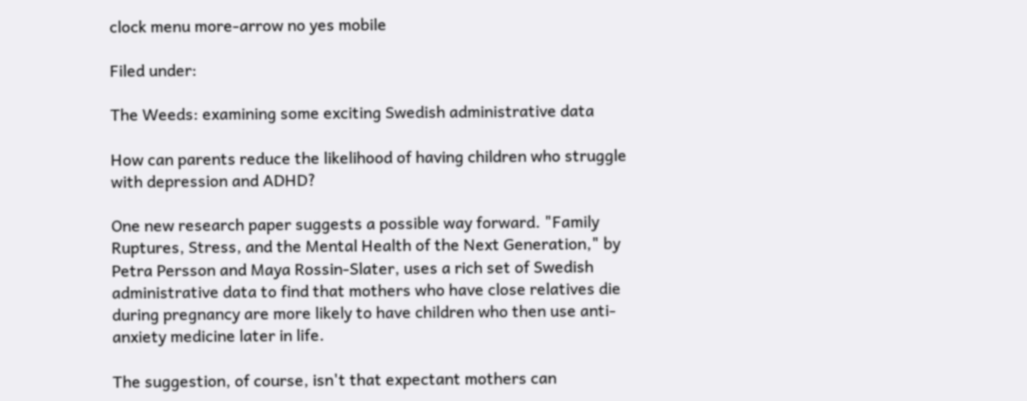clock menu more-arrow no yes mobile

Filed under:

The Weeds: examining some exciting Swedish administrative data

How can parents reduce the likelihood of having children who struggle with depression and ADHD?

One new research paper suggests a possible way forward. "Family Ruptures, Stress, and the Mental Health of the Next Generation," by Petra Persson and Maya Rossin-Slater, uses a rich set of Swedish administrative data to find that mothers who have close relatives die during pregnancy are more likely to have children who then use anti-anxiety medicine later in life.

The suggestion, of course, isn't that expectant mothers can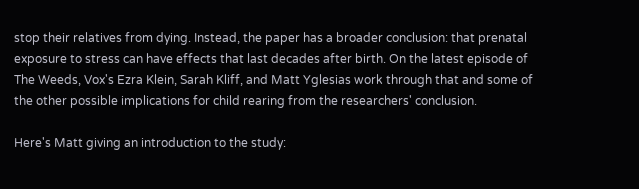stop their relatives from dying. Instead, the paper has a broader conclusion: that prenatal exposure to stress can have effects that last decades after birth. On the latest episode of The Weeds, Vox's Ezra Klein, Sarah Kliff, and Matt Yglesias work through that and some of the other possible implications for child rearing from the researchers' conclusion.

Here's Matt giving an introduction to the study: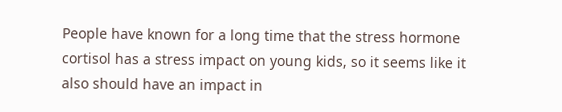People have known for a long time that the stress hormone cortisol has a stress impact on young kids, so it seems like it also should have an impact in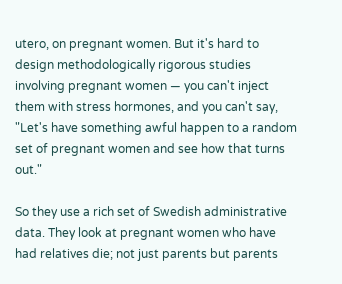utero, on pregnant women. But it's hard to design methodologically rigorous studies involving pregnant women — you can't inject them with stress hormones, and you can't say, "Let's have something awful happen to a random set of pregnant women and see how that turns out."

So they use a rich set of Swedish administrative data. They look at pregnant women who have had relatives die; not just parents but parents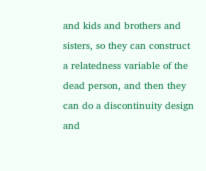and kids and brothers and sisters, so they can construct a relatedness variable of the dead person, and then they can do a discontinuity design and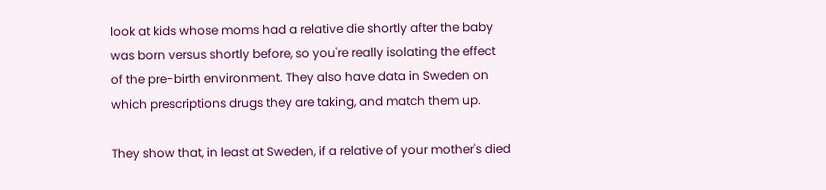look at kids whose moms had a relative die shortly after the baby was born versus shortly before, so you're really isolating the effect of the pre-birth environment. They also have data in Sweden on which prescriptions drugs they are taking, and match them up.

They show that, in least at Sweden, if a relative of your mother's died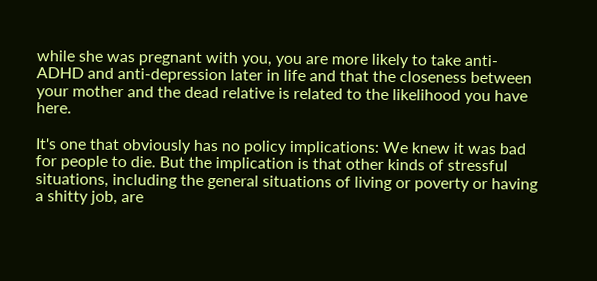while she was pregnant with you, you are more likely to take anti-ADHD and anti-depression later in life and that the closeness between your mother and the dead relative is related to the likelihood you have here.

It's one that obviously has no policy implications: We knew it was bad for people to die. But the implication is that other kinds of stressful situations, including the general situations of living or poverty or having a shitty job, are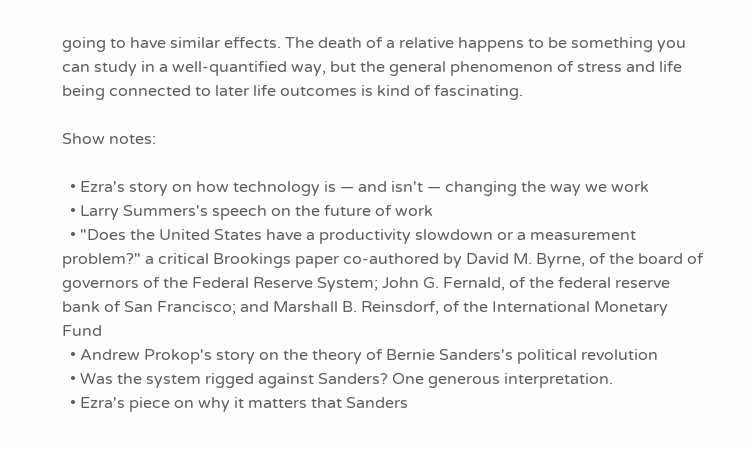going to have similar effects. The death of a relative happens to be something you can study in a well-quantified way, but the general phenomenon of stress and life being connected to later life outcomes is kind of fascinating.

Show notes:

  • Ezra's story on how technology is — and isn't — changing the way we work
  • Larry Summers's speech on the future of work
  • "Does the United States have a productivity slowdown or a measurement problem?" a critical Brookings paper co-authored by David M. Byrne, of the board of governors of the Federal Reserve System; John G. Fernald, of the federal reserve bank of San Francisco; and Marshall B. Reinsdorf, of the International Monetary Fund
  • Andrew Prokop's story on the theory of Bernie Sanders's political revolution
  • Was the system rigged against Sanders? One generous interpretation.
  • Ezra's piece on why it matters that Sanders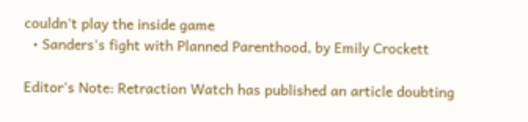couldn't play the inside game
  • Sanders's fight with Planned Parenthood, by Emily Crockett

Editor's Note: Retraction Watch has published an article doubting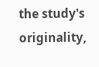the study's originality,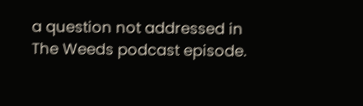a question not addressed in The Weeds podcast episode.